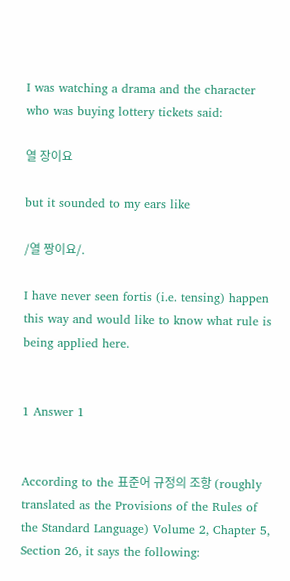I was watching a drama and the character who was buying lottery tickets said:

열 장이요

but it sounded to my ears like

/열 짱이요/.

I have never seen fortis (i.e. tensing) happen this way and would like to know what rule is being applied here.


1 Answer 1


According to the 표준어 규정의 조항 (roughly translated as the Provisions of the Rules of the Standard Language) Volume 2, Chapter 5, Section 26, it says the following: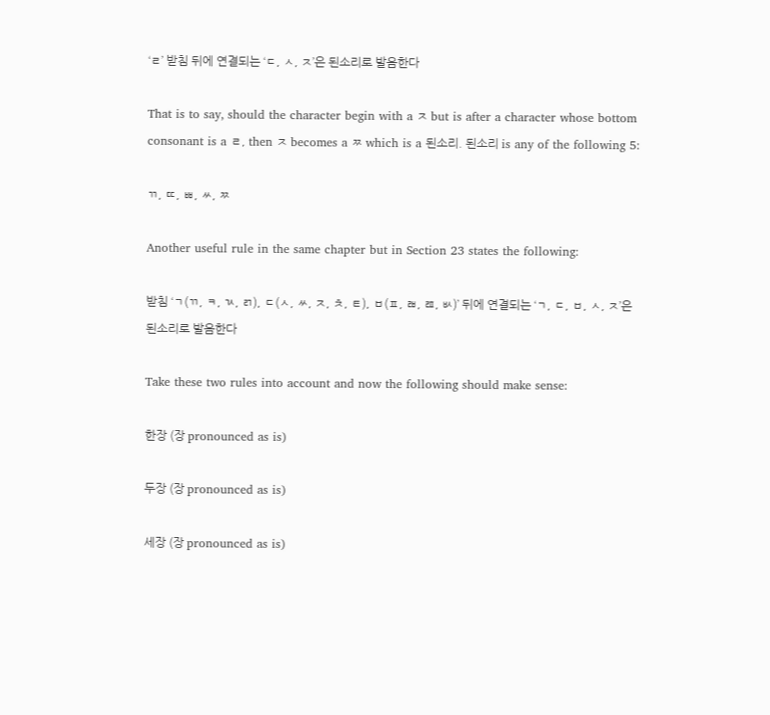‘ㄹ’ 받침 뒤에 연결되는 ‘ㄷ, ㅅ, ㅈ’은 된소리로 발음한다

That is to say, should the character begin with a ㅈ but is after a character whose bottom consonant is a ㄹ, then ㅈ becomes a ㅉ which is a 된소리. 된소리 is any of the following 5:

ㄲ, ㄸ, ㅃ, ㅆ, ㅉ

Another useful rule in the same chapter but in Section 23 states the following:

받침 ‘ㄱ(ㄲ, ㅋ, ㄳ, ㄺ), ㄷ(ㅅ, ㅆ, ㅈ, ㅊ, ㅌ), ㅂ(ㅍ, ㄼ, ㄿ, ㅄ)’ 뒤에 연결되는 ‘ㄱ, ㄷ, ㅂ, ㅅ, ㅈ’은 된소리로 발음한다

Take these two rules into account and now the following should make sense:

한장 (장 pronounced as is)

두장 (장 pronounced as is)

세장 (장 pronounced as is)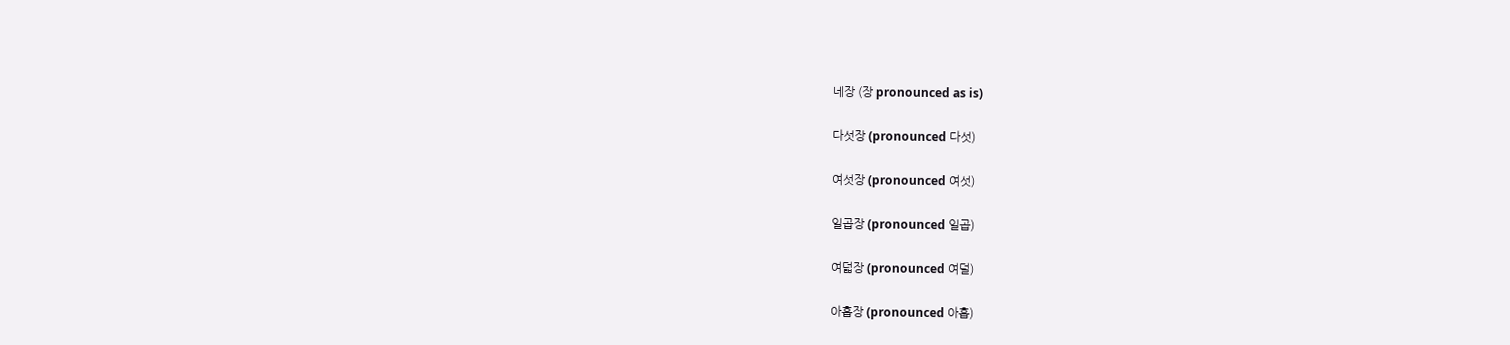네장 (장 pronounced as is)

다섯장 (pronounced 다섯)

여섯장 (pronounced 여섯)

일곱장 (pronounced 일곱)

여덟장 (pronounced 여덜)

아홉장 (pronounced 아홉)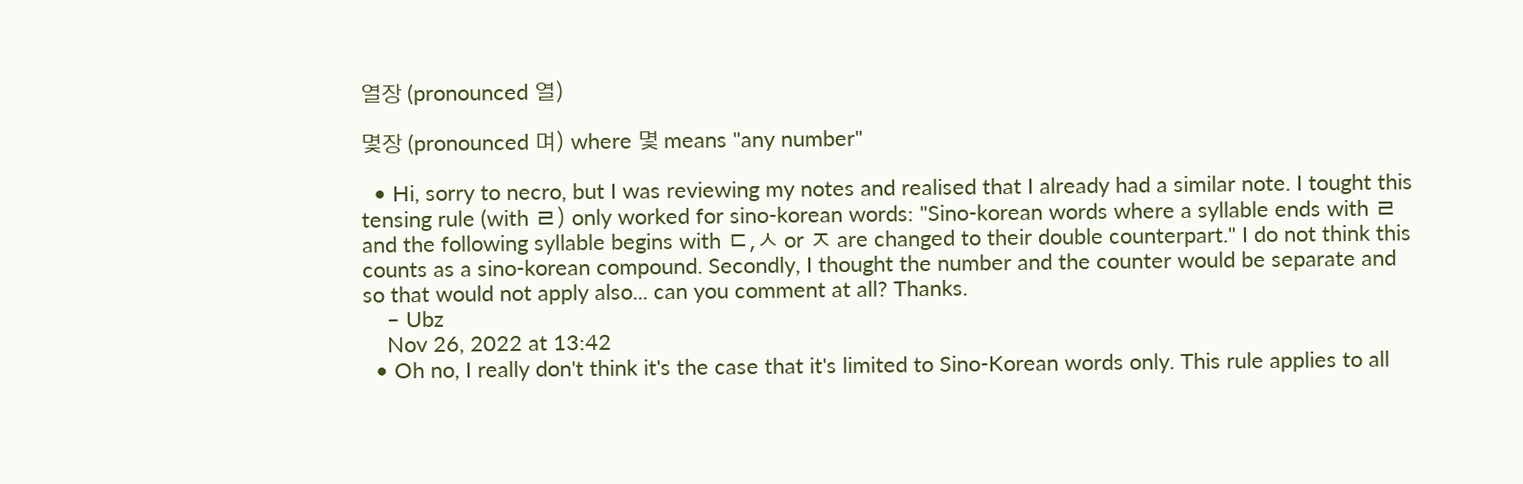열장 (pronounced 열)

몇장 (pronounced 며) where 몇 means "any number"

  • Hi, sorry to necro, but I was reviewing my notes and realised that I already had a similar note. I tought this tensing rule (with ㄹ) only worked for sino-korean words: "Sino-korean words where a syllable ends with ㄹ and the following syllable begins with ㄷ,ㅅ or ㅈ are changed to their double counterpart." I do not think this counts as a sino-korean compound. Secondly, I thought the number and the counter would be separate and so that would not apply also... can you comment at all? Thanks.
    – Ubz
    Nov 26, 2022 at 13:42
  • Oh no, I really don't think it's the case that it's limited to Sino-Korean words only. This rule applies to all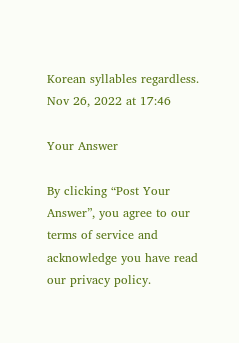Korean syllables regardless. Nov 26, 2022 at 17:46

Your Answer

By clicking “Post Your Answer”, you agree to our terms of service and acknowledge you have read our privacy policy.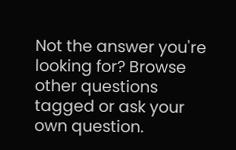Not the answer you're looking for? Browse other questions tagged or ask your own question.